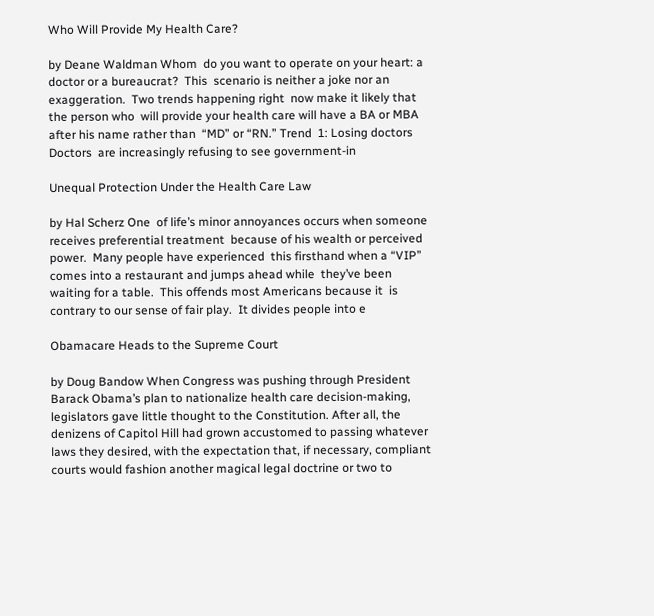Who Will Provide My Health Care?

by Deane Waldman Whom  do you want to operate on your heart: a doctor or a bureaucrat?  This  scenario is neither a joke nor an exaggeration.  Two trends happening right  now make it likely that the person who  will provide your health care will have a BA or MBA after his name rather than  “MD” or “RN.” Trend  1: Losing doctors Doctors  are increasingly refusing to see government-in

Unequal Protection Under the Health Care Law

by Hal Scherz One  of life’s minor annoyances occurs when someone receives preferential treatment  because of his wealth or perceived power.  Many people have experienced  this firsthand when a “VIP” comes into a restaurant and jumps ahead while  they’ve been waiting for a table.  This offends most Americans because it  is contrary to our sense of fair play.  It divides people into e

Obamacare Heads to the Supreme Court

by Doug Bandow When Congress was pushing through President Barack Obama’s plan to nationalize health care decision-making, legislators gave little thought to the Constitution. After all, the denizens of Capitol Hill had grown accustomed to passing whatever laws they desired, with the expectation that, if necessary, compliant courts would fashion another magical legal doctrine or two to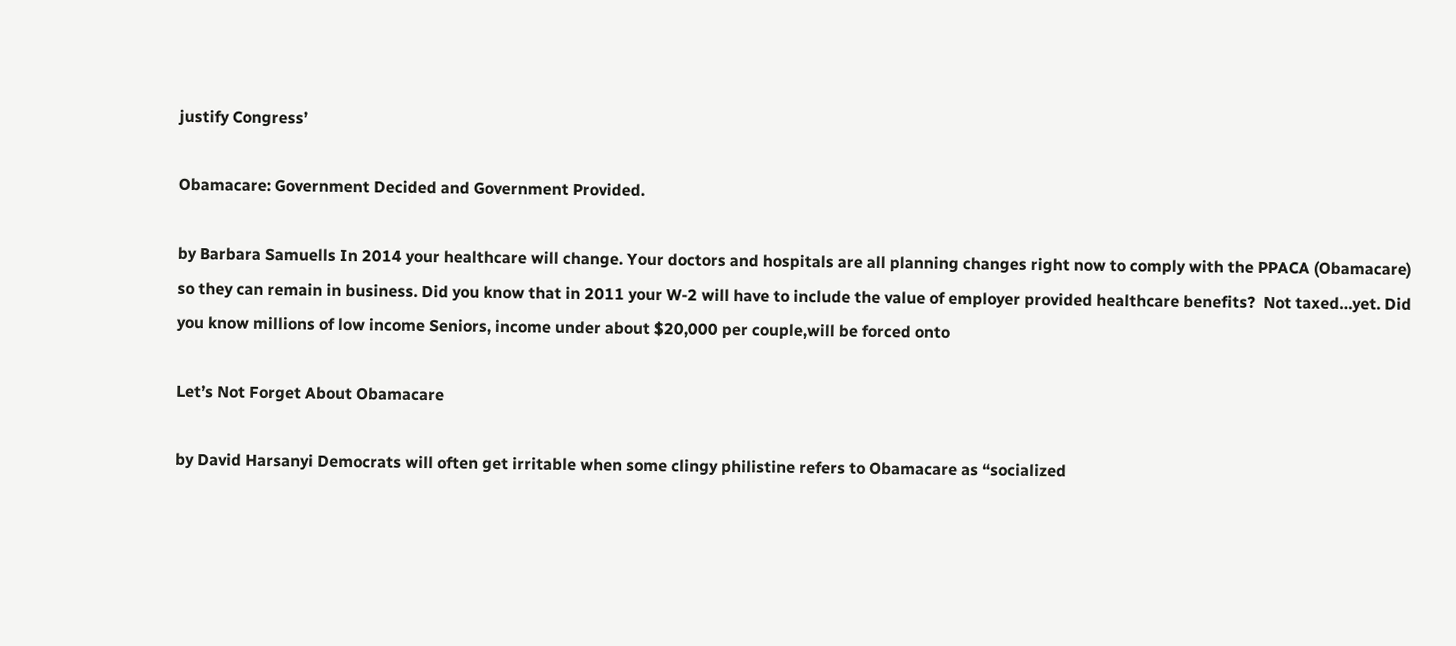justify Congress’

Obamacare: Government Decided and Government Provided.

by Barbara Samuells In 2014 your healthcare will change. Your doctors and hospitals are all planning changes right now to comply with the PPACA (Obamacare) so they can remain in business. Did you know that in 2011 your W-2 will have to include the value of employer provided healthcare benefits?  Not taxed…yet. Did you know millions of low income Seniors, income under about $20,000 per couple,will be forced onto

Let’s Not Forget About Obamacare

by David Harsanyi Democrats will often get irritable when some clingy philistine refers to Obamacare as “socialized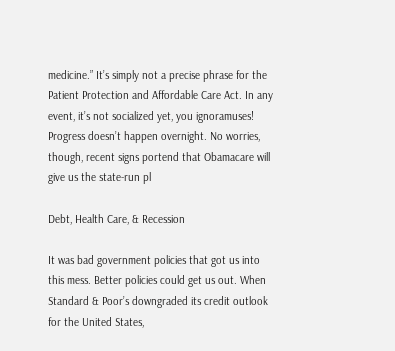medicine.” It’s simply not a precise phrase for the Patient Protection and Affordable Care Act. In any event, it’s not socialized yet, you ignoramuses! Progress doesn’t happen overnight. No worries, though, recent signs portend that Obamacare will give us the state-run pl

Debt, Health Care, & Recession

It was bad government policies that got us into this mess. Better policies could get us out. When Standard & Poor’s downgraded its credit outlook for the United States,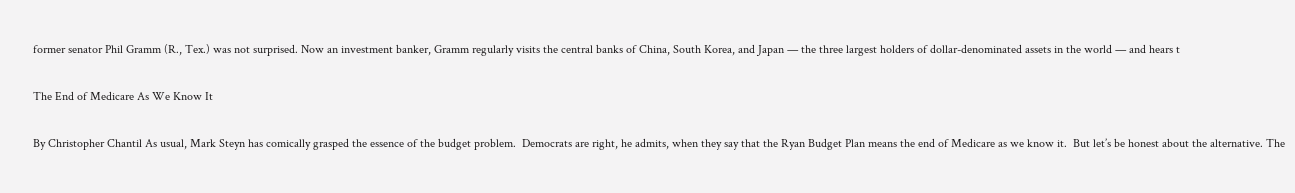former senator Phil Gramm (R., Tex.) was not surprised. Now an investment banker, Gramm regularly visits the central banks of China, South Korea, and Japan — the three largest holders of dollar-denominated assets in the world — and hears t

The End of Medicare As We Know It

By Christopher Chantil As usual, Mark Steyn has comically grasped the essence of the budget problem.  Democrats are right, he admits, when they say that the Ryan Budget Plan means the end of Medicare as we know it.  But let’s be honest about the alternative. The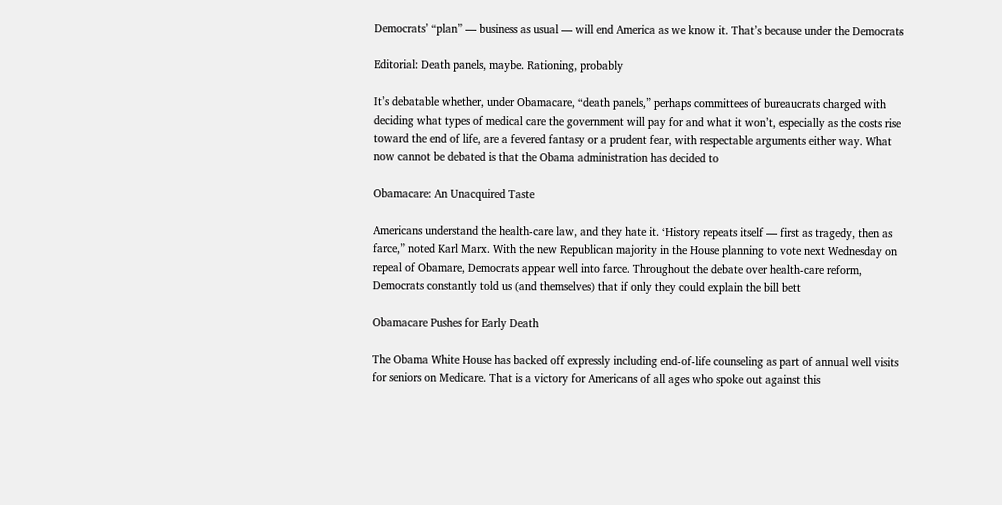Democrats’ “plan” — business as usual — will end America as we know it. That’s because under the Democrats̵

Editorial: Death panels, maybe. Rationing, probably

It’s debatable whether, under Obamacare, “death panels,” perhaps committees of bureaucrats charged with deciding what types of medical care the government will pay for and what it won’t, especially as the costs rise toward the end of life, are a fevered fantasy or a prudent fear, with respectable arguments either way. What now cannot be debated is that the Obama administration has decided to

Obamacare: An Unacquired Taste

Americans understand the health-care law, and they hate it. ‘History repeats itself — first as tragedy, then as farce,” noted Karl Marx. With the new Republican majority in the House planning to vote next Wednesday on repeal of Obamare, Democrats appear well into farce. Throughout the debate over health-care reform, Democrats constantly told us (and themselves) that if only they could explain the bill bett

Obamacare Pushes for Early Death

The Obama White House has backed off expressly including end-of-life counseling as part of annual well visits for seniors on Medicare. That is a victory for Americans of all ages who spoke out against this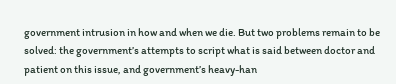government intrusion in how and when we die. But two problems remain to be solved: the government’s attempts to script what is said between doctor and patient on this issue, and government’s heavy-han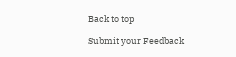Back to top

Submit your Feedback